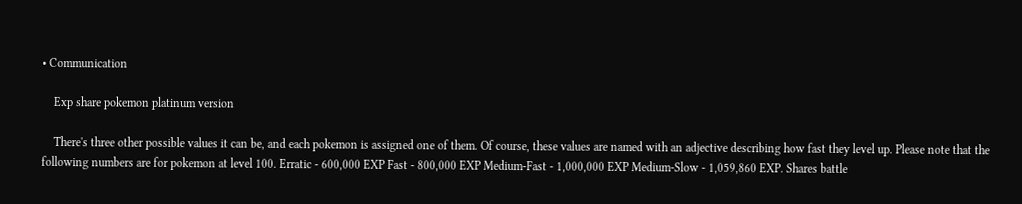• Communication

    Exp share pokemon platinum version

    There's three other possible values it can be, and each pokemon is assigned one of them. Of course, these values are named with an adjective describing how fast they level up. Please note that the following numbers are for pokemon at level 100. Erratic - 600,000 EXP Fast - 800,000 EXP Medium-Fast - 1,000,000 EXP Medium-Slow - 1,059,860 EXP. Shares battle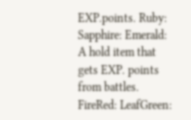EXP.points. Ruby: Sapphire: Emerald: A hold item that gets EXP. points from battles. FireRed: LeafGreen: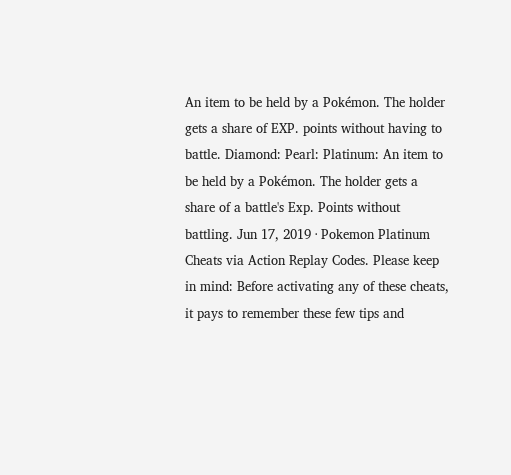An item to be held by a Pokémon. The holder gets a share of EXP. points without having to battle. Diamond: Pearl: Platinum: An item to be held by a Pokémon. The holder gets a share of a battle's Exp. Points without battling. Jun 17, 2019 · Pokemon Platinum Cheats via Action Replay Codes. Please keep in mind: Before activating any of these cheats, it pays to remember these few tips and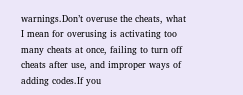warnings.Don’t overuse the cheats, what I mean for overusing is activating too many cheats at once, failing to turn off cheats after use, and improper ways of adding codes.If you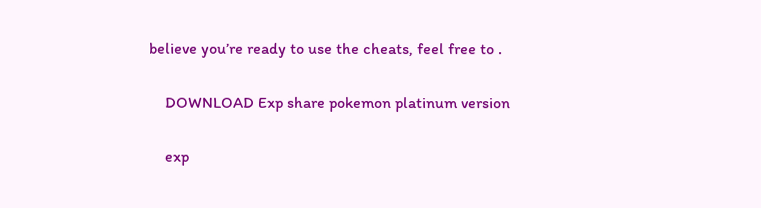believe you’re ready to use the cheats, feel free to .

    DOWNLOAD Exp share pokemon platinum version

    exp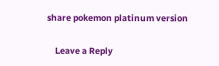share pokemon platinum version


    Leave a Reply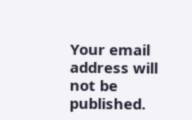Your email address will not be published.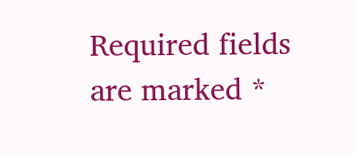Required fields are marked *